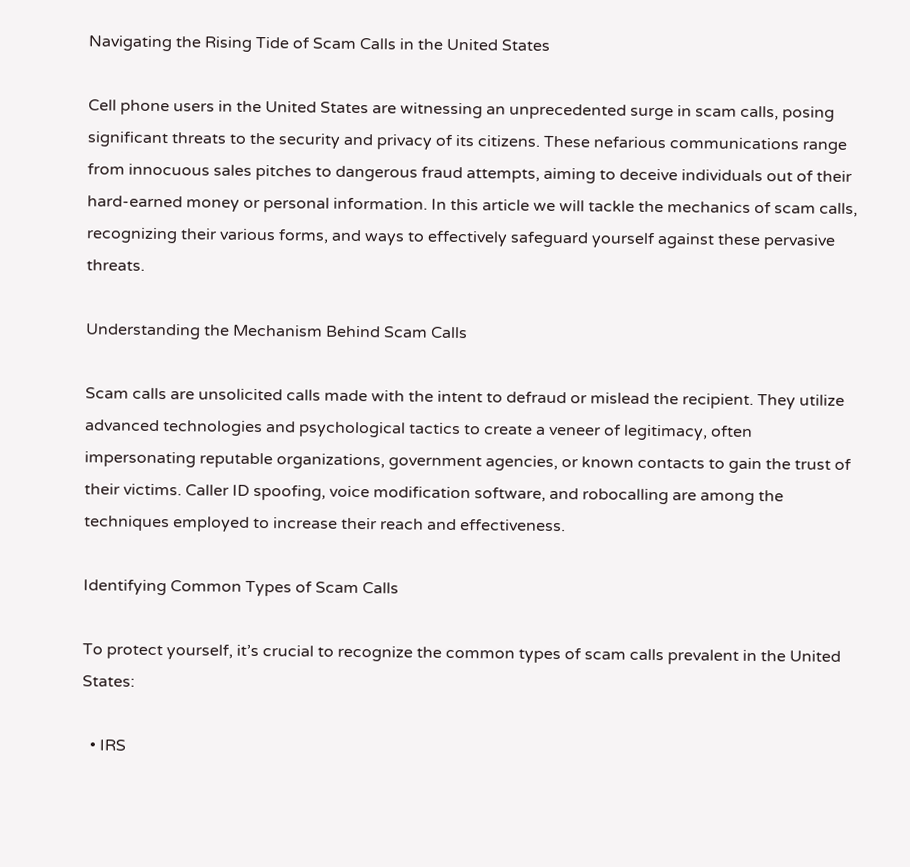Navigating the Rising Tide of Scam Calls in the United States

Cell phone users in the United States are witnessing an unprecedented surge in scam calls, posing significant threats to the security and privacy of its citizens. These nefarious communications range from innocuous sales pitches to dangerous fraud attempts, aiming to deceive individuals out of their hard-earned money or personal information. In this article we will tackle the mechanics of scam calls, recognizing their various forms, and ways to effectively safeguard yourself against these pervasive threats.

Understanding the Mechanism Behind Scam Calls

Scam calls are unsolicited calls made with the intent to defraud or mislead the recipient. They utilize advanced technologies and psychological tactics to create a veneer of legitimacy, often impersonating reputable organizations, government agencies, or known contacts to gain the trust of their victims. Caller ID spoofing, voice modification software, and robocalling are among the techniques employed to increase their reach and effectiveness.

Identifying Common Types of Scam Calls

To protect yourself, it’s crucial to recognize the common types of scam calls prevalent in the United States:

  • IRS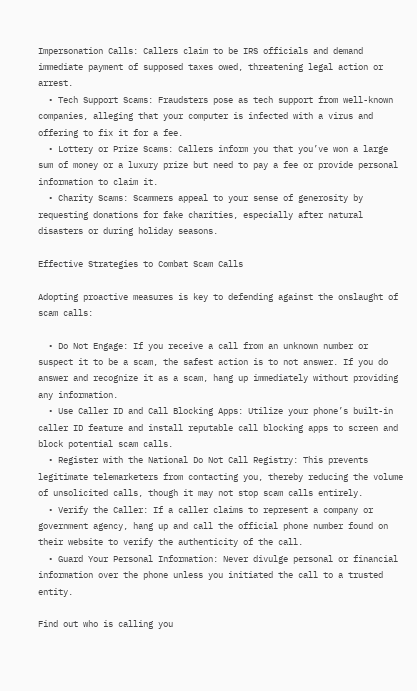Impersonation Calls: Callers claim to be IRS officials and demand immediate payment of supposed taxes owed, threatening legal action or arrest.
  • Tech Support Scams: Fraudsters pose as tech support from well-known companies, alleging that your computer is infected with a virus and offering to fix it for a fee.
  • Lottery or Prize Scams: Callers inform you that you’ve won a large sum of money or a luxury prize but need to pay a fee or provide personal information to claim it.
  • Charity Scams: Scammers appeal to your sense of generosity by requesting donations for fake charities, especially after natural disasters or during holiday seasons.

Effective Strategies to Combat Scam Calls

Adopting proactive measures is key to defending against the onslaught of scam calls:

  • Do Not Engage: If you receive a call from an unknown number or suspect it to be a scam, the safest action is to not answer. If you do answer and recognize it as a scam, hang up immediately without providing any information.
  • Use Caller ID and Call Blocking Apps: Utilize your phone’s built-in caller ID feature and install reputable call blocking apps to screen and block potential scam calls.
  • Register with the National Do Not Call Registry: This prevents legitimate telemarketers from contacting you, thereby reducing the volume of unsolicited calls, though it may not stop scam calls entirely.
  • Verify the Caller: If a caller claims to represent a company or government agency, hang up and call the official phone number found on their website to verify the authenticity of the call.
  • Guard Your Personal Information: Never divulge personal or financial information over the phone unless you initiated the call to a trusted entity.

Find out who is calling you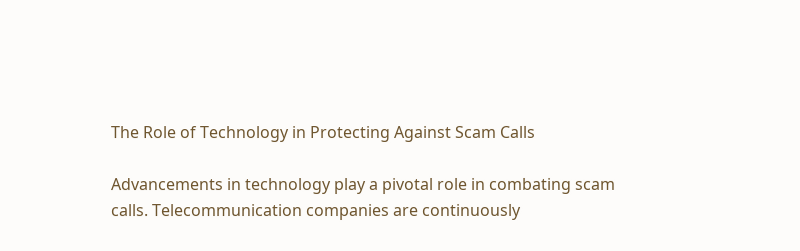The Role of Technology in Protecting Against Scam Calls

Advancements in technology play a pivotal role in combating scam calls. Telecommunication companies are continuously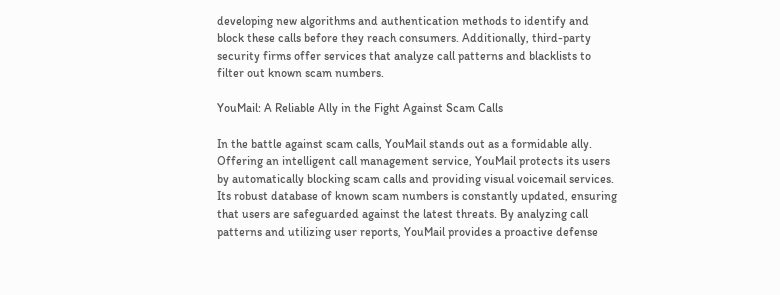developing new algorithms and authentication methods to identify and block these calls before they reach consumers. Additionally, third-party security firms offer services that analyze call patterns and blacklists to filter out known scam numbers.

YouMail: A Reliable Ally in the Fight Against Scam Calls

In the battle against scam calls, YouMail stands out as a formidable ally. Offering an intelligent call management service, YouMail protects its users by automatically blocking scam calls and providing visual voicemail services. Its robust database of known scam numbers is constantly updated, ensuring that users are safeguarded against the latest threats. By analyzing call patterns and utilizing user reports, YouMail provides a proactive defense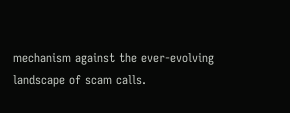mechanism against the ever-evolving landscape of scam calls.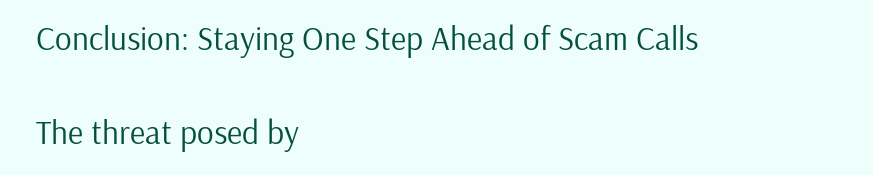Conclusion: Staying One Step Ahead of Scam Calls

The threat posed by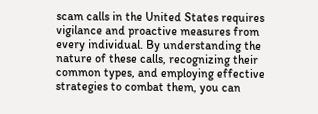scam calls in the United States requires vigilance and proactive measures from every individual. By understanding the nature of these calls, recognizing their common types, and employing effective strategies to combat them, you can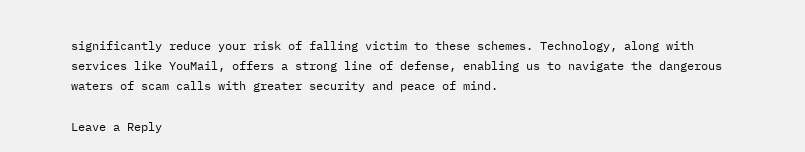significantly reduce your risk of falling victim to these schemes. Technology, along with services like YouMail, offers a strong line of defense, enabling us to navigate the dangerous waters of scam calls with greater security and peace of mind.

Leave a Reply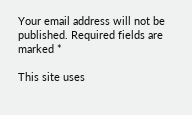Your email address will not be published. Required fields are marked *

This site uses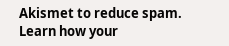Akismet to reduce spam. Learn how your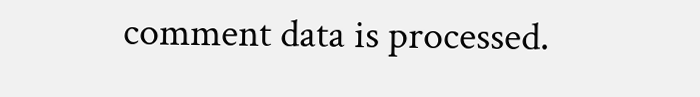comment data is processed.